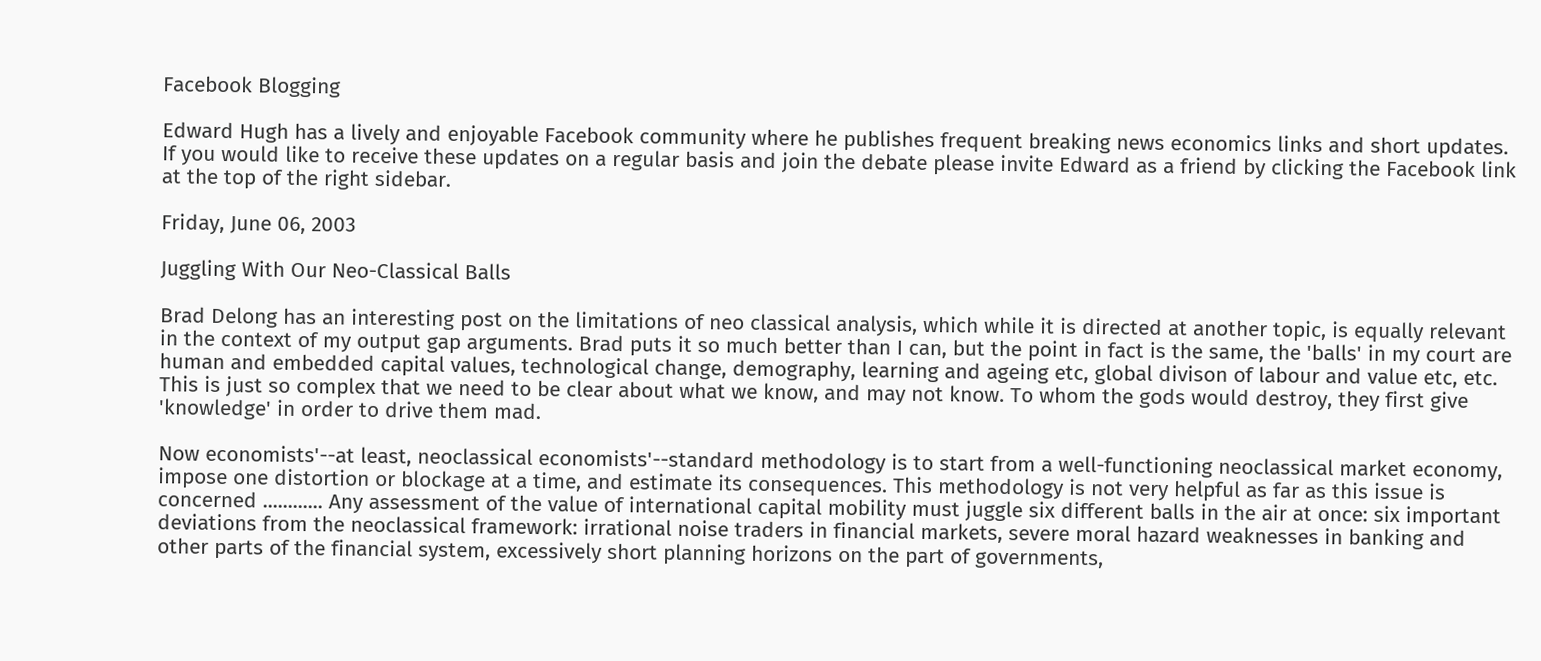Facebook Blogging

Edward Hugh has a lively and enjoyable Facebook community where he publishes frequent breaking news economics links and short updates. If you would like to receive these updates on a regular basis and join the debate please invite Edward as a friend by clicking the Facebook link at the top of the right sidebar.

Friday, June 06, 2003

Juggling With Our Neo-Classical Balls

Brad Delong has an interesting post on the limitations of neo classical analysis, which while it is directed at another topic, is equally relevant in the context of my output gap arguments. Brad puts it so much better than I can, but the point in fact is the same, the 'balls' in my court are human and embedded capital values, technological change, demography, learning and ageing etc, global divison of labour and value etc, etc. This is just so complex that we need to be clear about what we know, and may not know. To whom the gods would destroy, they first give 'knowledge' in order to drive them mad.

Now economists'--at least, neoclassical economists'--standard methodology is to start from a well-functioning neoclassical market economy, impose one distortion or blockage at a time, and estimate its consequences. This methodology is not very helpful as far as this issue is concerned ............ Any assessment of the value of international capital mobility must juggle six different balls in the air at once: six important deviations from the neoclassical framework: irrational noise traders in financial markets, severe moral hazard weaknesses in banking and other parts of the financial system, excessively short planning horizons on the part of governments,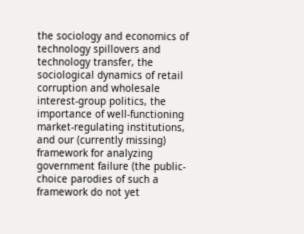the sociology and economics of technology spillovers and technology transfer, the sociological dynamics of retail corruption and wholesale interest-group politics, the importance of well-functioning market-regulating institutions, and our (currently missing) framework for analyzing government failure (the public-choice parodies of such a framework do not yet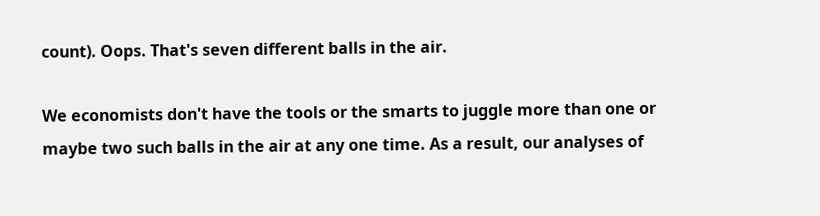count). Oops. That's seven different balls in the air.

We economists don't have the tools or the smarts to juggle more than one or maybe two such balls in the air at any one time. As a result, our analyses of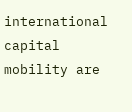international capital mobility are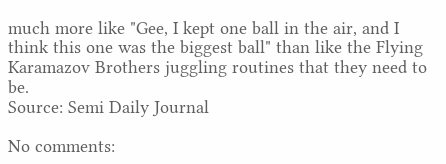much more like "Gee, I kept one ball in the air, and I think this one was the biggest ball" than like the Flying Karamazov Brothers juggling routines that they need to be.
Source: Semi Daily Journal

No comments: